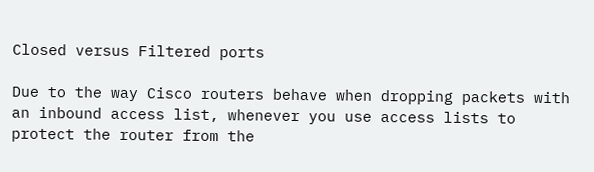Closed versus Filtered ports

Due to the way Cisco routers behave when dropping packets with an inbound access list, whenever you use access lists to protect the router from the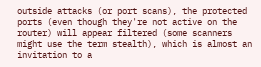outside attacks (or port scans), the protected ports (even though they're not active on the router) will appear filtered (some scanners might use the term stealth), which is almost an invitation to a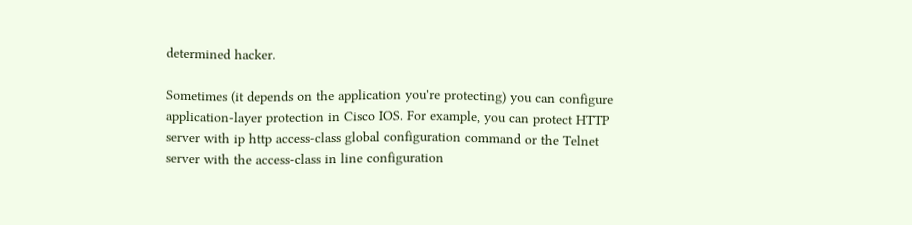determined hacker.

Sometimes (it depends on the application you're protecting) you can configure application-layer protection in Cisco IOS. For example, you can protect HTTP server with ip http access-class global configuration command or the Telnet server with the access-class in line configuration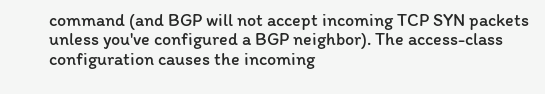command (and BGP will not accept incoming TCP SYN packets unless you've configured a BGP neighbor). The access-class configuration causes the incoming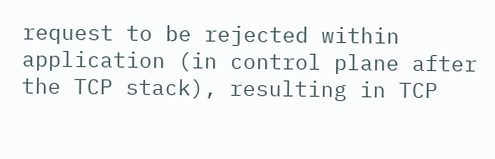request to be rejected within application (in control plane after the TCP stack), resulting in TCP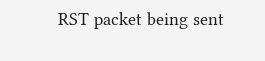RST packet being sent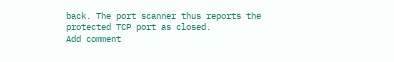back. The port scanner thus reports the protected TCP port as closed.
Add comment